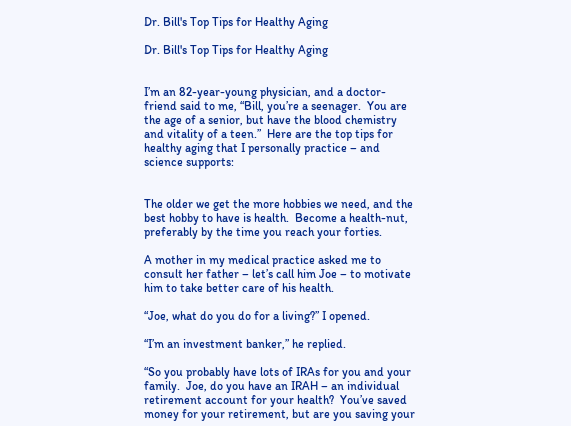Dr. Bill's Top Tips for Healthy Aging

Dr. Bill's Top Tips for Healthy Aging


I’m an 82-year-young physician, and a doctor-friend said to me, “Bill, you’re a seenager.  You are the age of a senior, but have the blood chemistry and vitality of a teen.”  Here are the top tips for healthy aging that I personally practice – and science supports:


The older we get the more hobbies we need, and the best hobby to have is health.  Become a health-nut, preferably by the time you reach your forties.

A mother in my medical practice asked me to consult her father – let’s call him Joe – to motivate him to take better care of his health.

“Joe, what do you do for a living?” I opened.

“I’m an investment banker,” he replied.

“So you probably have lots of IRAs for you and your family.  Joe, do you have an IRAH – an individual retirement account for your health?  You’ve saved money for your retirement, but are you saving your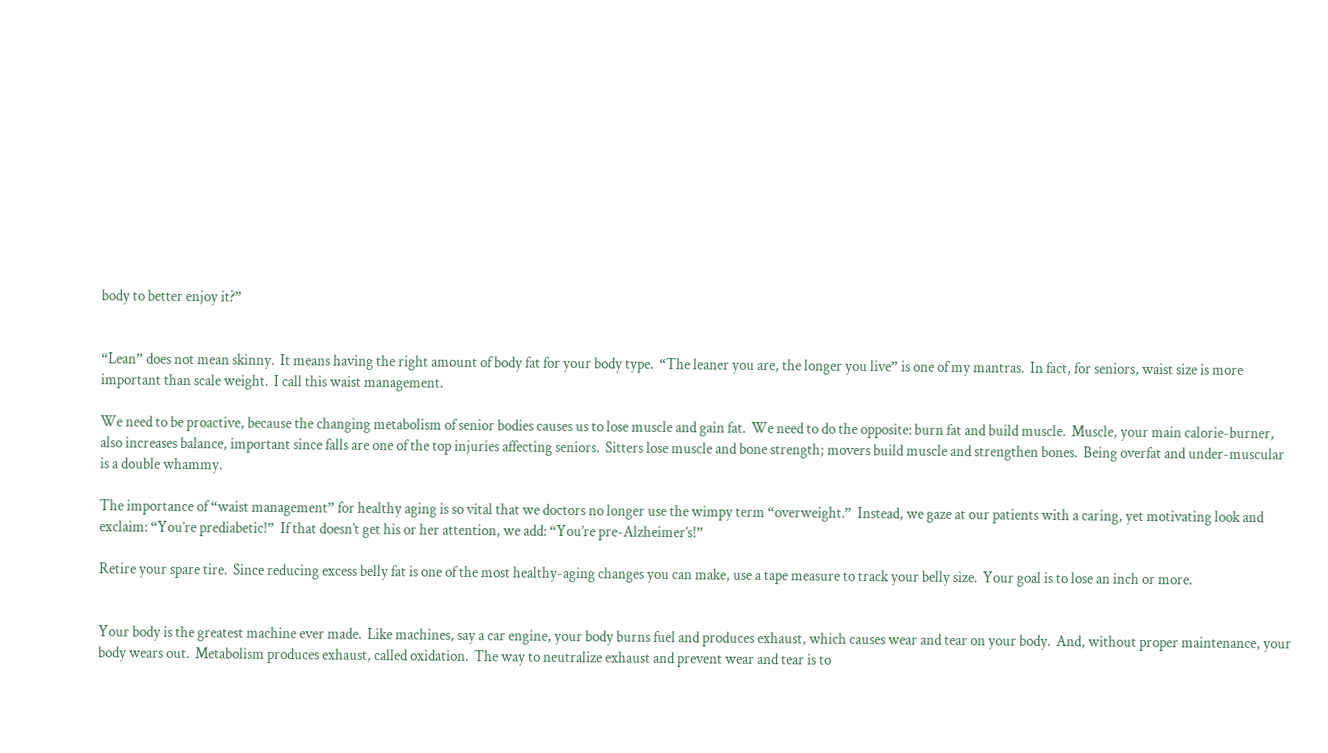body to better enjoy it?”


“Lean” does not mean skinny.  It means having the right amount of body fat for your body type.  “The leaner you are, the longer you live” is one of my mantras.  In fact, for seniors, waist size is more important than scale weight.  I call this waist management.

We need to be proactive, because the changing metabolism of senior bodies causes us to lose muscle and gain fat.  We need to do the opposite: burn fat and build muscle.  Muscle, your main calorie-burner, also increases balance, important since falls are one of the top injuries affecting seniors.  Sitters lose muscle and bone strength; movers build muscle and strengthen bones.  Being overfat and under-muscular is a double whammy.

The importance of “waist management” for healthy aging is so vital that we doctors no longer use the wimpy term “overweight.”  Instead, we gaze at our patients with a caring, yet motivating look and exclaim: “You’re prediabetic!”  If that doesn’t get his or her attention, we add: “You’re pre-Alzheimer’s!”

Retire your spare tire.  Since reducing excess belly fat is one of the most healthy-aging changes you can make, use a tape measure to track your belly size.  Your goal is to lose an inch or more.


Your body is the greatest machine ever made.  Like machines, say a car engine, your body burns fuel and produces exhaust, which causes wear and tear on your body.  And, without proper maintenance, your body wears out.  Metabolism produces exhaust, called oxidation.  The way to neutralize exhaust and prevent wear and tear is to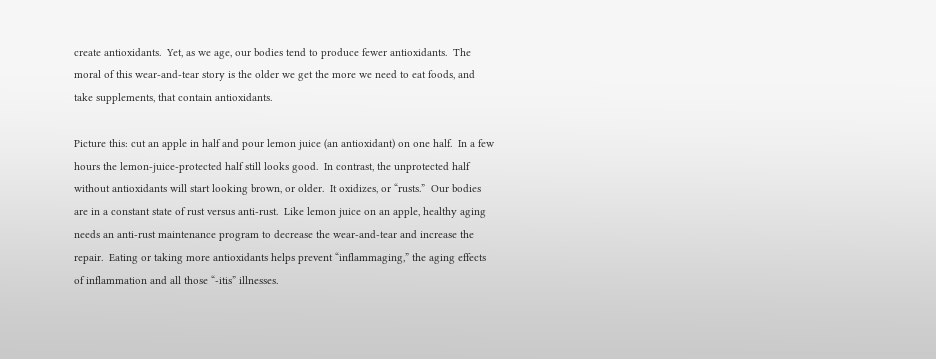create antioxidants.  Yet, as we age, our bodies tend to produce fewer antioxidants.  The moral of this wear-and-tear story is the older we get the more we need to eat foods, and take supplements, that contain antioxidants.

Picture this: cut an apple in half and pour lemon juice (an antioxidant) on one half.  In a few hours the lemon-juice-protected half still looks good.  In contrast, the unprotected half without antioxidants will start looking brown, or older.  It oxidizes, or “rusts.”  Our bodies are in a constant state of rust versus anti-rust.  Like lemon juice on an apple, healthy aging needs an anti-rust maintenance program to decrease the wear-and-tear and increase the repair.  Eating or taking more antioxidants helps prevent “inflammaging,” the aging effects of inflammation and all those “-itis” illnesses.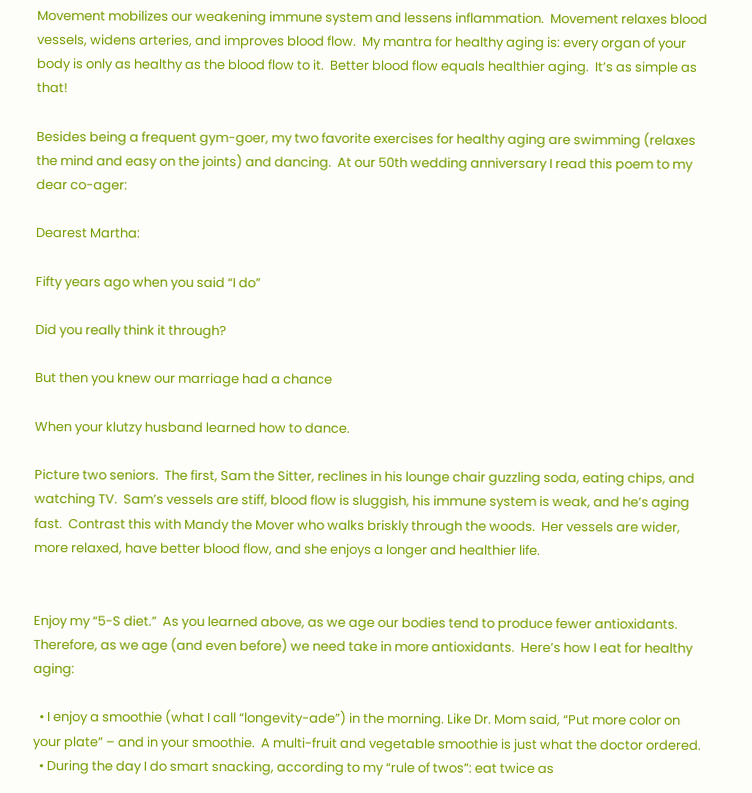Movement mobilizes our weakening immune system and lessens inflammation.  Movement relaxes blood vessels, widens arteries, and improves blood flow.  My mantra for healthy aging is: every organ of your body is only as healthy as the blood flow to it.  Better blood flow equals healthier aging.  It’s as simple as that!

Besides being a frequent gym-goer, my two favorite exercises for healthy aging are swimming (relaxes the mind and easy on the joints) and dancing.  At our 50th wedding anniversary I read this poem to my dear co-ager:

Dearest Martha:

Fifty years ago when you said “I do”

Did you really think it through?

But then you knew our marriage had a chance

When your klutzy husband learned how to dance.

Picture two seniors.  The first, Sam the Sitter, reclines in his lounge chair guzzling soda, eating chips, and watching TV.  Sam’s vessels are stiff, blood flow is sluggish, his immune system is weak, and he’s aging fast.  Contrast this with Mandy the Mover who walks briskly through the woods.  Her vessels are wider, more relaxed, have better blood flow, and she enjoys a longer and healthier life.


Enjoy my “5-S diet.”  As you learned above, as we age our bodies tend to produce fewer antioxidants.  Therefore, as we age (and even before) we need take in more antioxidants.  Here’s how I eat for healthy aging:

  • I enjoy a smoothie (what I call “longevity-ade”) in the morning. Like Dr. Mom said, “Put more color on your plate” – and in your smoothie.  A multi-fruit and vegetable smoothie is just what the doctor ordered.
  • During the day I do smart snacking, according to my “rule of twos”: eat twice as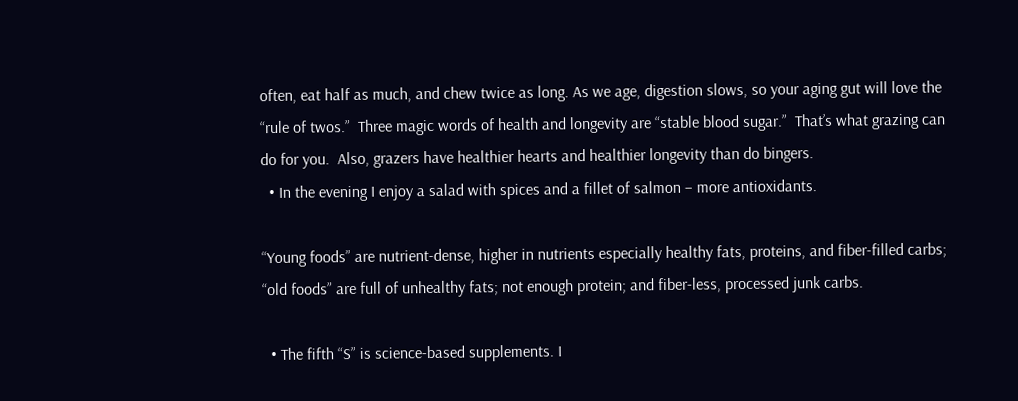often, eat half as much, and chew twice as long. As we age, digestion slows, so your aging gut will love the “rule of twos.”  Three magic words of health and longevity are “stable blood sugar.”  That’s what grazing can do for you.  Also, grazers have healthier hearts and healthier longevity than do bingers.
  • In the evening I enjoy a salad with spices and a fillet of salmon – more antioxidants.

“Young foods” are nutrient-dense, higher in nutrients especially healthy fats, proteins, and fiber-filled carbs; “old foods” are full of unhealthy fats; not enough protein; and fiber-less, processed junk carbs.

  • The fifth “S” is science-based supplements. I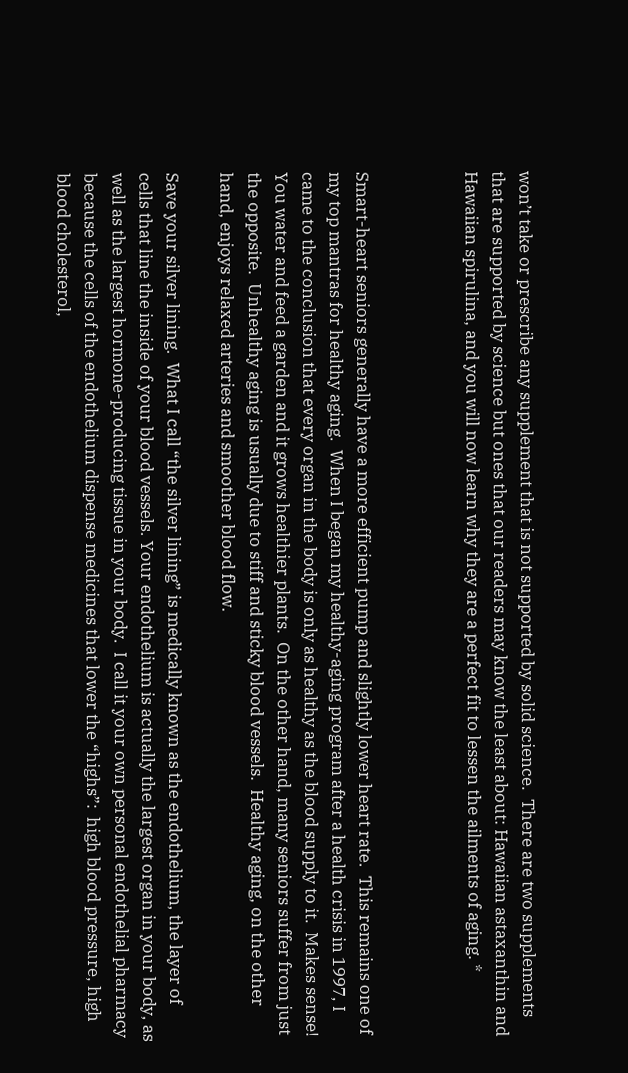won’t take or prescribe any supplement that is not supported by solid science.  There are two supplements that are supported by science but ones that our readers may know the least about: Hawaiian astaxanthin and Hawaiian spirulina, and you will now learn why they are a perfect fit to lessen the ailments of aging. *



Smart-heart seniors generally have a more efficient pump and slightly lower heart rate.  This remains one of my top mantras for healthy aging.  When I began my healthy-aging program after a health crisis in 1997, I came to the conclusion that every organ in the body is only as healthy as the blood supply to it.  Makes sense!  You water and feed a garden and it grows healthier plants.  On the other hand, many seniors suffer from just the opposite.  Unhealthy aging is usually due to stiff and sticky blood vessels.  Healthy aging, on the other hand, enjoys relaxed arteries and smoother blood flow.

Save your silver lining.  What I call “the silver lining” is medically known as the endothelium, the layer of cells that line the inside of your blood vessels. Your endothelium is actually the largest organ in your body, as well as the largest hormone-producing tissue in your body.  I call it your own personal endothelial pharmacy because the cells of the endothelium dispense medicines that lower the “highs”:  high blood pressure, high blood cholesterol,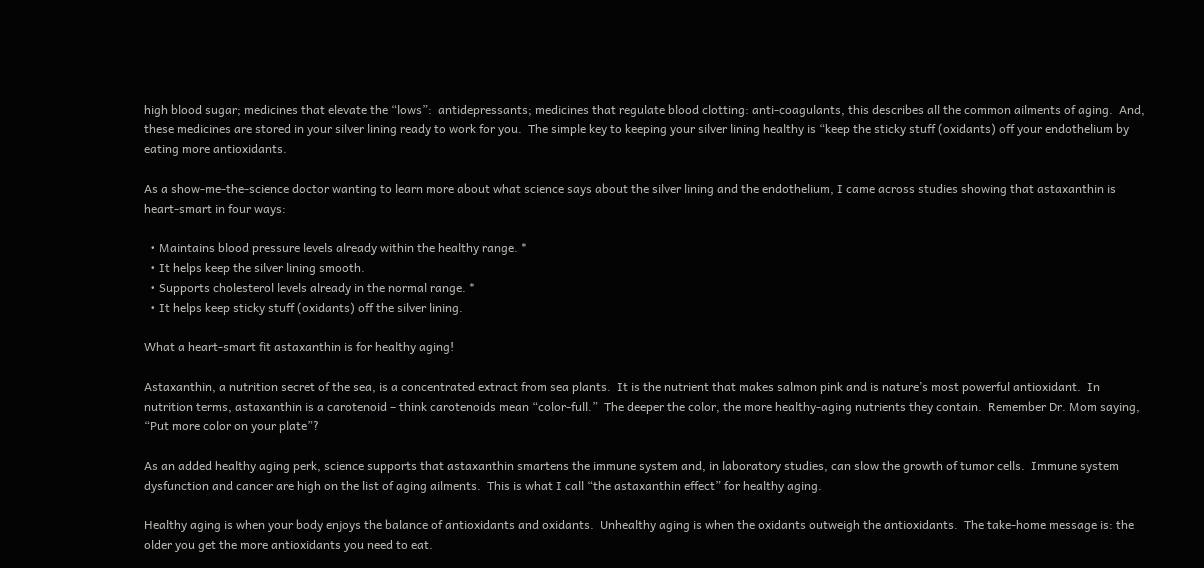high blood sugar; medicines that elevate the “lows”:  antidepressants; medicines that regulate blood clotting: anti-coagulants, this describes all the common ailments of aging.  And, these medicines are stored in your silver lining ready to work for you.  The simple key to keeping your silver lining healthy is “keep the sticky stuff (oxidants) off your endothelium by eating more antioxidants.

As a show-me-the-science doctor wanting to learn more about what science says about the silver lining and the endothelium, I came across studies showing that astaxanthin is heart-smart in four ways:

  • Maintains blood pressure levels already within the healthy range. *
  • It helps keep the silver lining smooth.
  • Supports cholesterol levels already in the normal range. *
  • It helps keep sticky stuff (oxidants) off the silver lining.

What a heart-smart fit astaxanthin is for healthy aging!

Astaxanthin, a nutrition secret of the sea, is a concentrated extract from sea plants.  It is the nutrient that makes salmon pink and is nature’s most powerful antioxidant.  In nutrition terms, astaxanthin is a carotenoid – think carotenoids mean “color-full.”  The deeper the color, the more healthy-aging nutrients they contain.  Remember Dr. Mom saying, “Put more color on your plate”?

As an added healthy aging perk, science supports that astaxanthin smartens the immune system and, in laboratory studies, can slow the growth of tumor cells.  Immune system dysfunction and cancer are high on the list of aging ailments.  This is what I call “the astaxanthin effect” for healthy aging.

Healthy aging is when your body enjoys the balance of antioxidants and oxidants.  Unhealthy aging is when the oxidants outweigh the antioxidants.  The take-home message is: the older you get the more antioxidants you need to eat.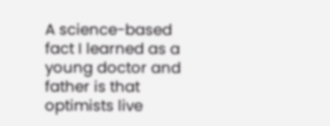A science-based fact I learned as a young doctor and father is that optimists live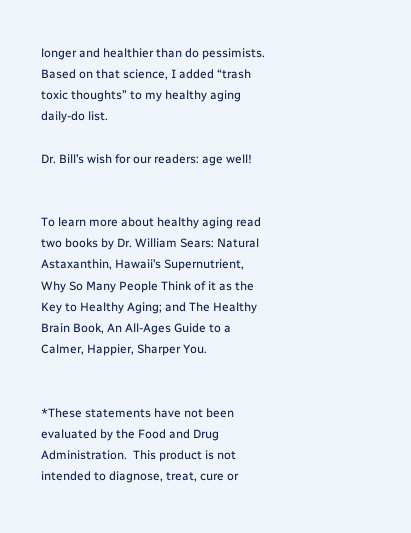longer and healthier than do pessimists.  Based on that science, I added “trash toxic thoughts” to my healthy aging daily-do list.

Dr. Bill’s wish for our readers: age well!


To learn more about healthy aging read two books by Dr. William Sears: Natural Astaxanthin, Hawaii’s Supernutrient, Why So Many People Think of it as the Key to Healthy Aging; and The Healthy Brain Book, An All-Ages Guide to a Calmer, Happier, Sharper You.


*These statements have not been evaluated by the Food and Drug Administration.  This product is not intended to diagnose, treat, cure or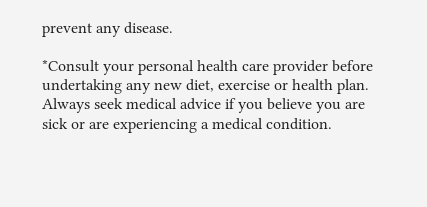prevent any disease.

*Consult your personal health care provider before undertaking any new diet, exercise or health plan.  Always seek medical advice if you believe you are sick or are experiencing a medical condition.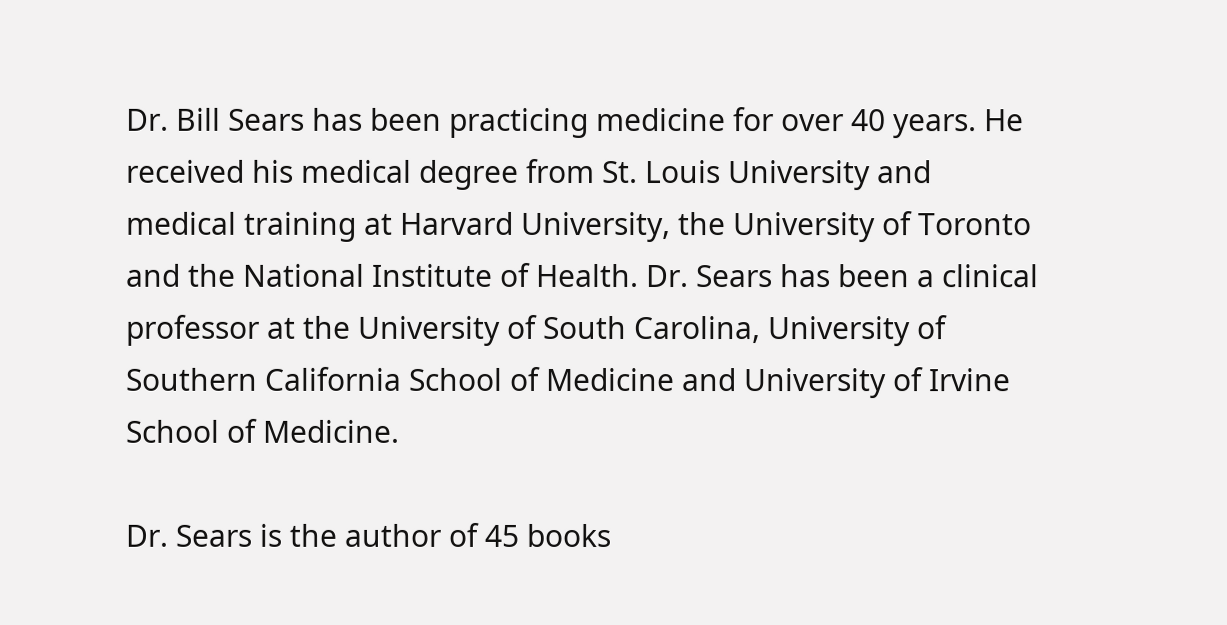Dr. Bill Sears has been practicing medicine for over 40 years. He received his medical degree from St. Louis University and medical training at Harvard University, the University of Toronto and the National Institute of Health. Dr. Sears has been a clinical professor at the University of South Carolina, University of Southern California School of Medicine and University of Irvine School of Medicine.

Dr. Sears is the author of 45 books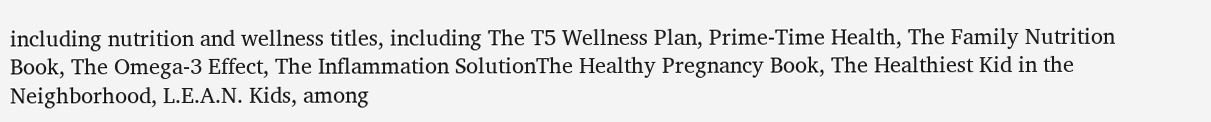including nutrition and wellness titles, including The T5 Wellness Plan, Prime-Time Health, The Family Nutrition Book, The Omega-3 Effect, The Inflammation SolutionThe Healthy Pregnancy Book, The Healthiest Kid in the Neighborhood, L.E.A.N. Kids, among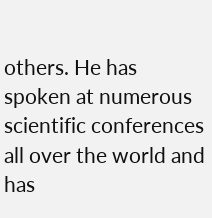others. He has spoken at numerous scientific conferences all over the world and has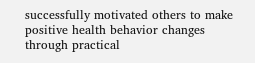successfully motivated others to make positive health behavior changes through practical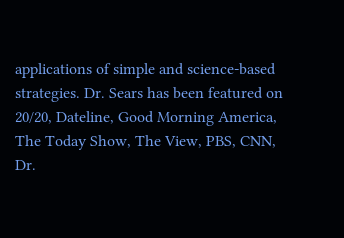applications of simple and science-based strategies. Dr. Sears has been featured on 20/20, Dateline, Good Morning America, The Today Show, The View, PBS, CNN, Dr.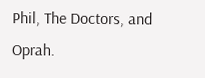Phil, The Doctors, and Oprah.